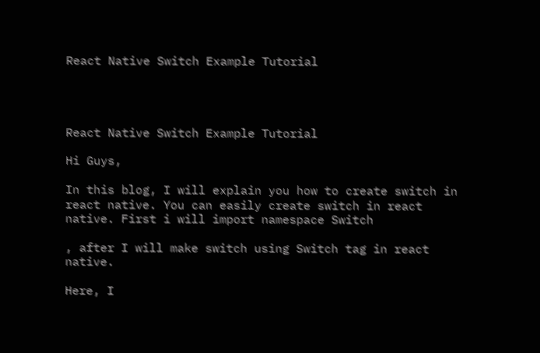React Native Switch Example Tutorial




React Native Switch Example Tutorial

Hi Guys,

In this blog, I will explain you how to create switch in react native. You can easily create switch in react native. First i will import namespace Switch

, after I will make switch using Switch tag in react native.

Here, I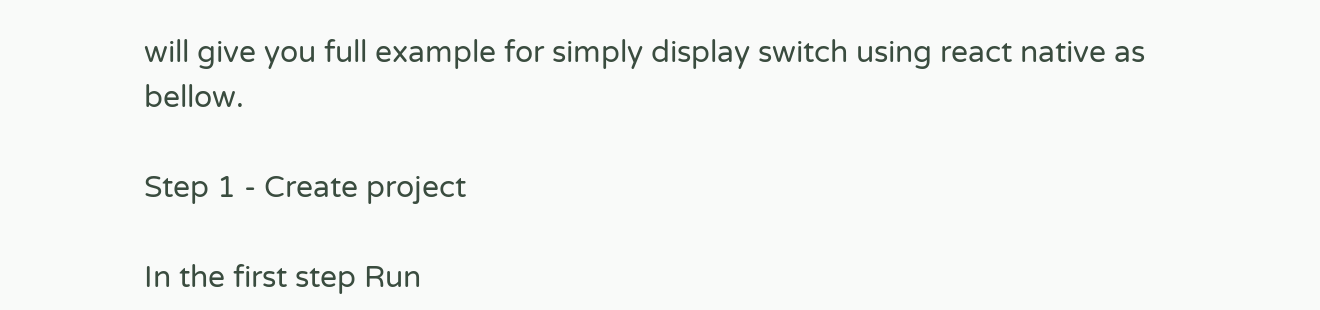will give you full example for simply display switch using react native as bellow.

Step 1 - Create project

In the first step Run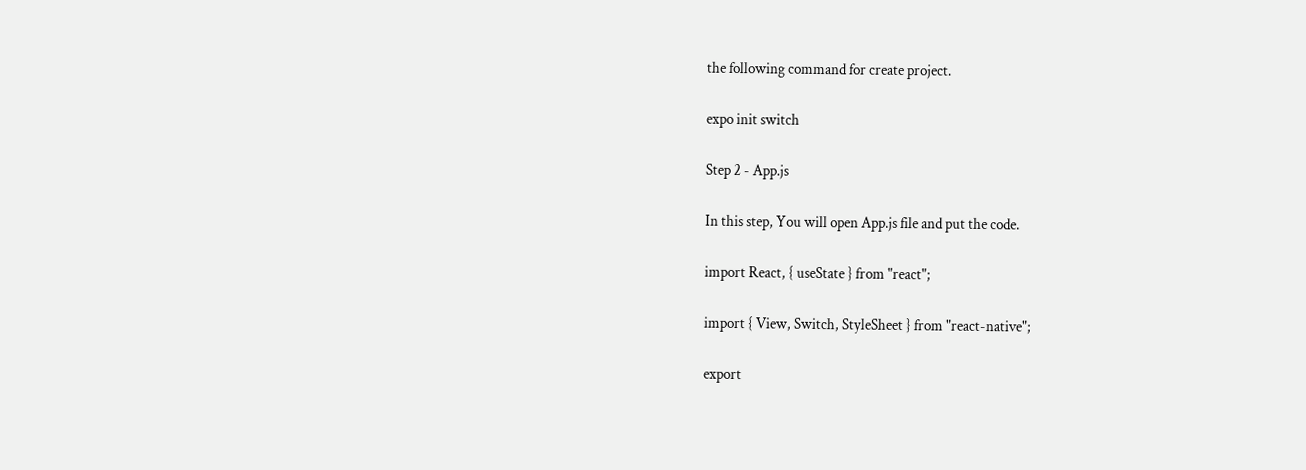the following command for create project.

expo init switch

Step 2 - App.js

In this step, You will open App.js file and put the code.

import React, { useState } from "react";

import { View, Switch, StyleSheet } from "react-native";

export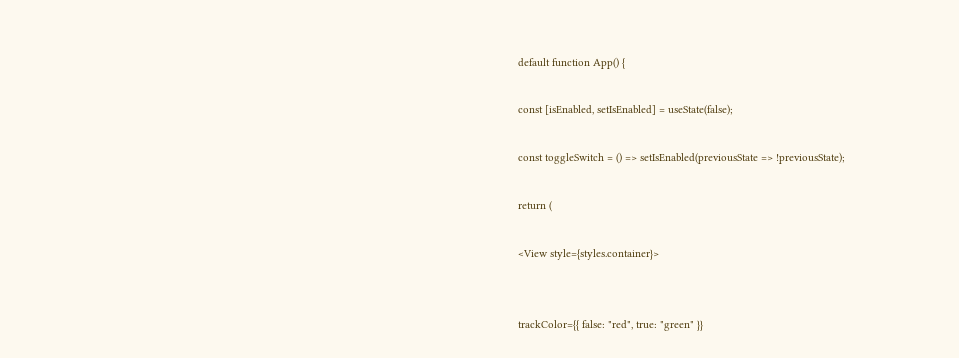default function App() {

const [isEnabled, setIsEnabled] = useState(false);

const toggleSwitch = () => setIsEnabled(previousState => !previousState);

return (

<View style={styles.container}>


trackColor={{ false: "red", true: "green" }}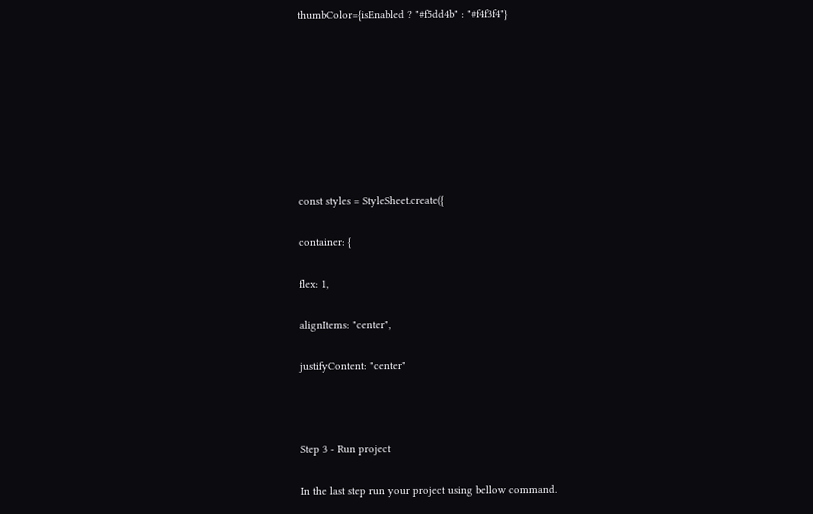thumbColor={isEnabled ? "#f5dd4b" : "#f4f3f4"}








const styles = StyleSheet.create({

container: {

flex: 1,

alignItems: "center",

justifyContent: "center"



Step 3 - Run project

In the last step run your project using bellow command.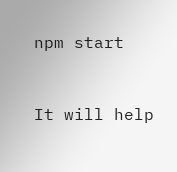npm start


It will help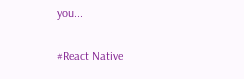you...

#React Native